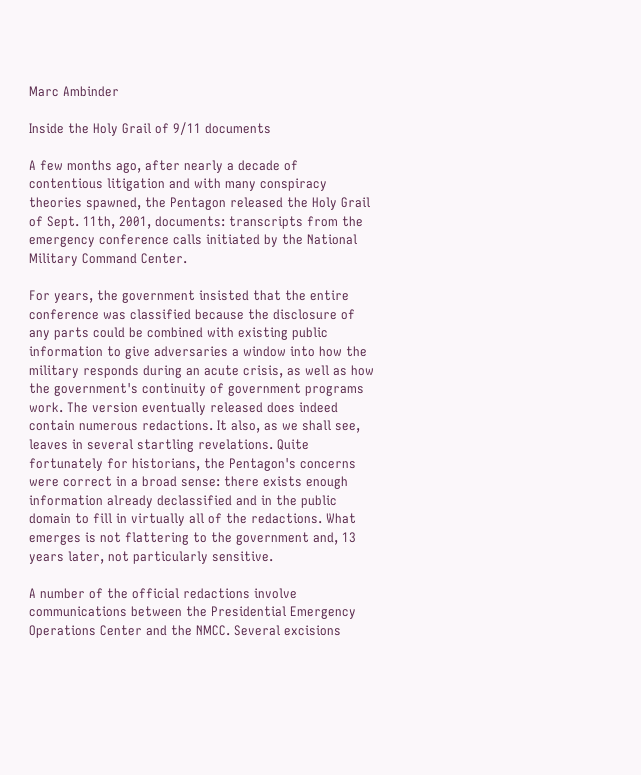Marc Ambinder

Inside the Holy Grail of 9/11 documents

A few months ago, after nearly a decade of contentious litigation and with many conspiracy theories spawned, the Pentagon released the Holy Grail of Sept. 11th, 2001, documents: transcripts from the emergency conference calls initiated by the National Military Command Center.

For years, the government insisted that the entire conference was classified because the disclosure of any parts could be combined with existing public information to give adversaries a window into how the military responds during an acute crisis, as well as how the government's continuity of government programs work. The version eventually released does indeed contain numerous redactions. It also, as we shall see, leaves in several startling revelations. Quite fortunately for historians, the Pentagon's concerns were correct in a broad sense: there exists enough information already declassified and in the public domain to fill in virtually all of the redactions. What emerges is not flattering to the government and, 13 years later, not particularly sensitive.

A number of the official redactions involve communications between the Presidential Emergency Operations Center and the NMCC. Several excisions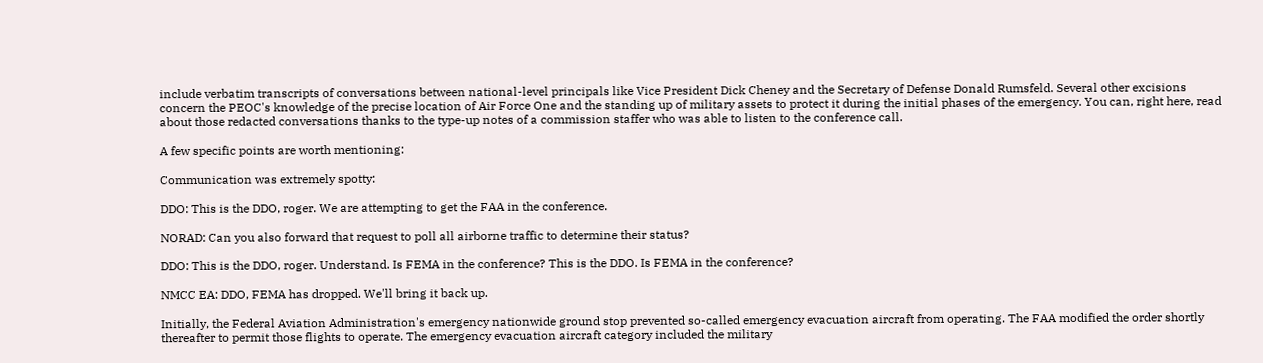include verbatim transcripts of conversations between national-level principals like Vice President Dick Cheney and the Secretary of Defense Donald Rumsfeld. Several other excisions concern the PEOC's knowledge of the precise location of Air Force One and the standing up of military assets to protect it during the initial phases of the emergency. You can, right here, read about those redacted conversations thanks to the type-up notes of a commission staffer who was able to listen to the conference call.

A few specific points are worth mentioning:

Communication was extremely spotty:

DDO: This is the DDO, roger. We are attempting to get the FAA in the conference.

NORAD: Can you also forward that request to poll all airborne traffic to determine their status?

DDO: This is the DDO, roger. Understand. Is FEMA in the conference? This is the DDO. Is FEMA in the conference?

NMCC EA: DDO, FEMA has dropped. We'll bring it back up.

Initially, the Federal Aviation Administration's emergency nationwide ground stop prevented so-called emergency evacuation aircraft from operating. The FAA modified the order shortly thereafter to permit those flights to operate. The emergency evacuation aircraft category included the military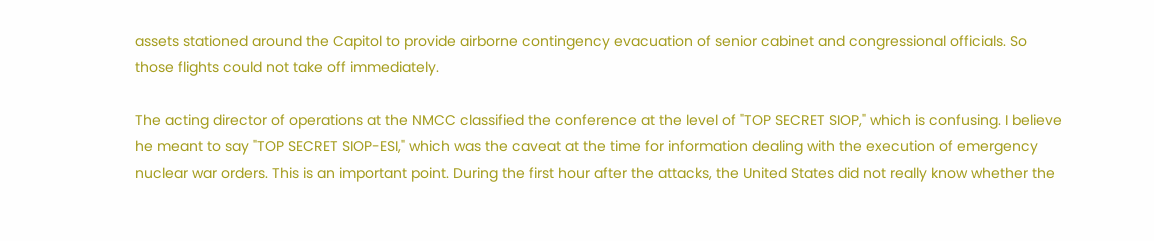assets stationed around the Capitol to provide airborne contingency evacuation of senior cabinet and congressional officials. So those flights could not take off immediately.

The acting director of operations at the NMCC classified the conference at the level of "TOP SECRET SIOP," which is confusing. I believe he meant to say "TOP SECRET SIOP-ESI," which was the caveat at the time for information dealing with the execution of emergency nuclear war orders. This is an important point. During the first hour after the attacks, the United States did not really know whether the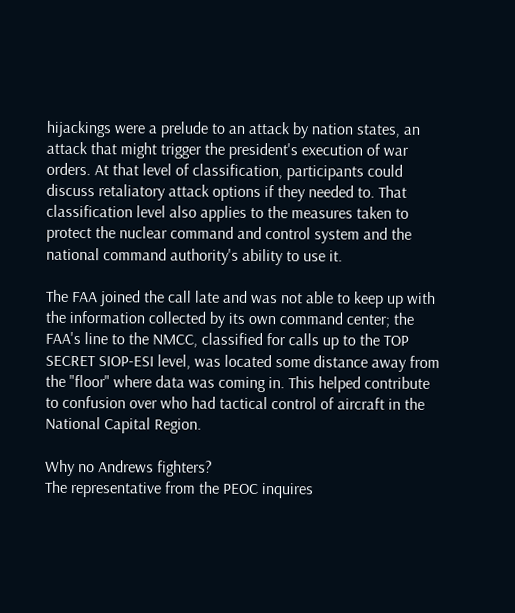hijackings were a prelude to an attack by nation states, an attack that might trigger the president's execution of war orders. At that level of classification, participants could discuss retaliatory attack options if they needed to. That classification level also applies to the measures taken to protect the nuclear command and control system and the national command authority's ability to use it.

The FAA joined the call late and was not able to keep up with the information collected by its own command center; the FAA's line to the NMCC, classified for calls up to the TOP SECRET SIOP-ESI level, was located some distance away from the "floor" where data was coming in. This helped contribute to confusion over who had tactical control of aircraft in the National Capital Region.

Why no Andrews fighters?
The representative from the PEOC inquires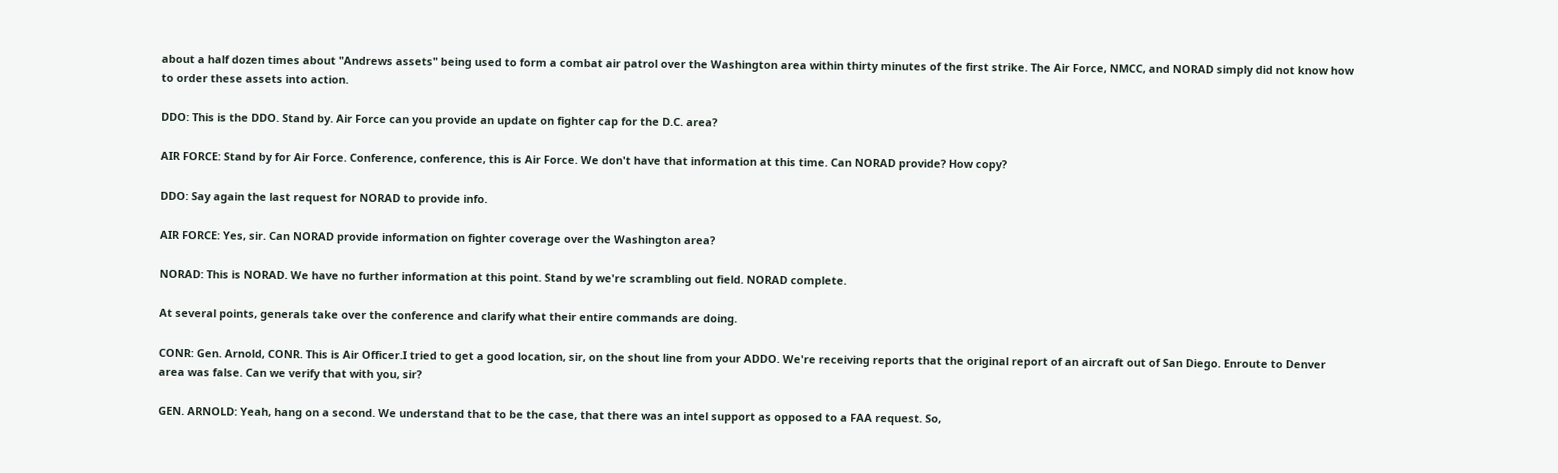about a half dozen times about "Andrews assets" being used to form a combat air patrol over the Washington area within thirty minutes of the first strike. The Air Force, NMCC, and NORAD simply did not know how to order these assets into action.

DDO: This is the DDO. Stand by. Air Force can you provide an update on fighter cap for the D.C. area?

AIR FORCE: Stand by for Air Force. Conference, conference, this is Air Force. We don't have that information at this time. Can NORAD provide? How copy?

DDO: Say again the last request for NORAD to provide info.

AIR FORCE: Yes, sir. Can NORAD provide information on fighter coverage over the Washington area?

NORAD: This is NORAD. We have no further information at this point. Stand by we're scrambling out field. NORAD complete.

At several points, generals take over the conference and clarify what their entire commands are doing.

CONR: Gen. Arnold, CONR. This is Air Officer.I tried to get a good location, sir, on the shout line from your ADDO. We're receiving reports that the original report of an aircraft out of San Diego. Enroute to Denver area was false. Can we verify that with you, sir?

GEN. ARNOLD: Yeah, hang on a second. We understand that to be the case, that there was an intel support as opposed to a FAA request. So,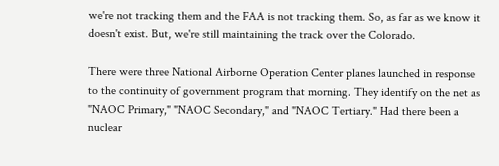we're not tracking them and the FAA is not tracking them. So, as far as we know it doesn't exist. But, we're still maintaining the track over the Colorado.

There were three National Airborne Operation Center planes launched in response to the continuity of government program that morning. They identify on the net as "NAOC Primary," "NAOC Secondary," and "NAOC Tertiary." Had there been a nuclear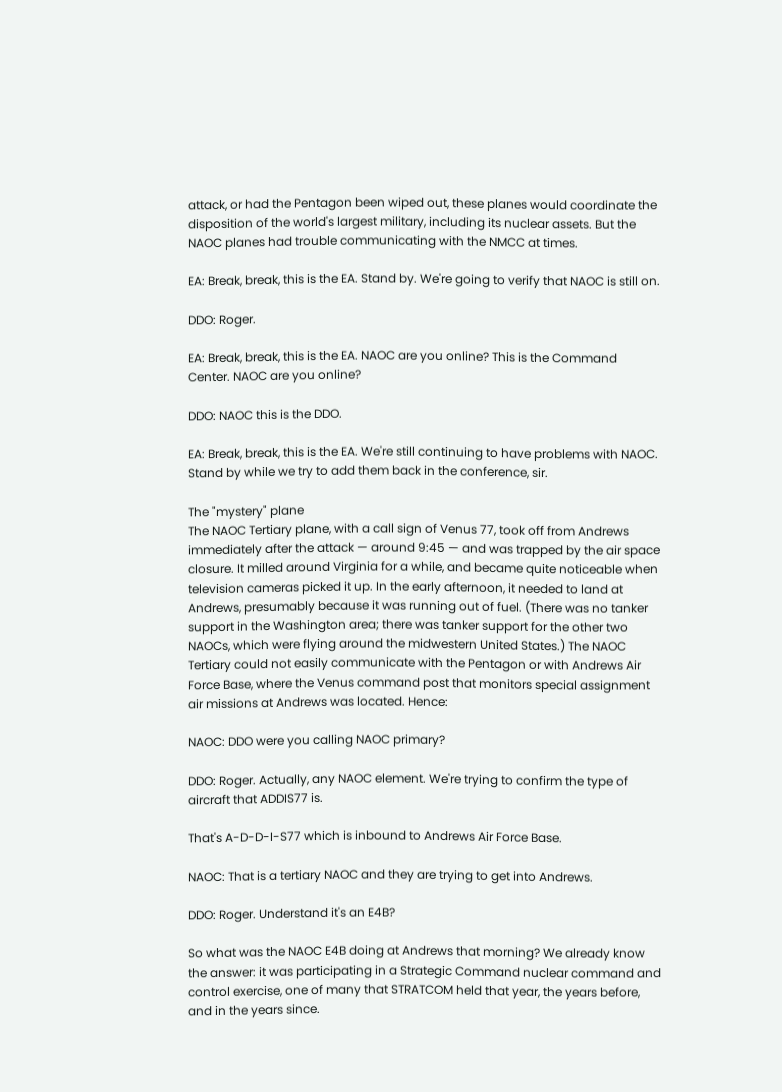attack, or had the Pentagon been wiped out, these planes would coordinate the disposition of the world's largest military, including its nuclear assets. But the NAOC planes had trouble communicating with the NMCC at times.

EA: Break, break, this is the EA. Stand by. We're going to verify that NAOC is still on.

DDO: Roger.

EA: Break, break, this is the EA. NAOC are you online? This is the Command Center. NAOC are you online?

DDO: NAOC this is the DDO.

EA: Break, break, this is the EA. We're still continuing to have problems with NAOC. Stand by while we try to add them back in the conference, sir.

The "mystery" plane
The NAOC Tertiary plane, with a call sign of Venus 77, took off from Andrews immediately after the attack — around 9:45 — and was trapped by the air space closure. It milled around Virginia for a while, and became quite noticeable when television cameras picked it up. In the early afternoon, it needed to land at Andrews, presumably because it was running out of fuel. (There was no tanker support in the Washington area; there was tanker support for the other two NAOCs, which were flying around the midwestern United States.) The NAOC Tertiary could not easily communicate with the Pentagon or with Andrews Air Force Base, where the Venus command post that monitors special assignment air missions at Andrews was located. Hence:

NAOC: DDO were you calling NAOC primary?

DDO: Roger. Actually, any NAOC element. We're trying to confirm the type of aircraft that ADDIS77 is.

That's A-D-D-I-S77 which is inbound to Andrews Air Force Base.

NAOC: That is a tertiary NAOC and they are trying to get into Andrews.

DDO: Roger. Understand it's an E4B?

So what was the NAOC E4B doing at Andrews that morning? We already know the answer: it was participating in a Strategic Command nuclear command and control exercise, one of many that STRATCOM held that year, the years before, and in the years since.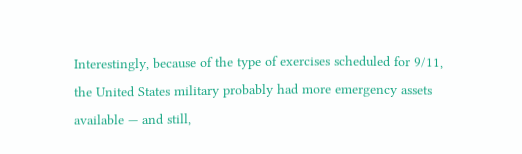Interestingly, because of the type of exercises scheduled for 9/11, the United States military probably had more emergency assets available — and still,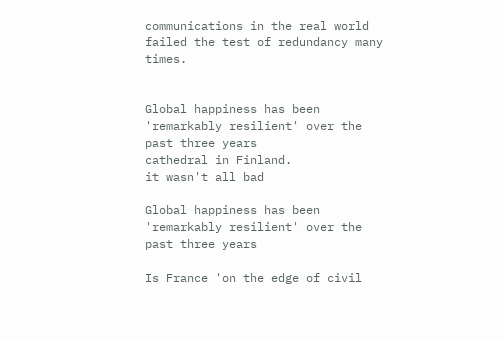communications in the real world failed the test of redundancy many times.


Global happiness has been 'remarkably resilient' over the past three years
cathedral in Finland.
it wasn't all bad

Global happiness has been 'remarkably resilient' over the past three years

Is France 'on the edge of civil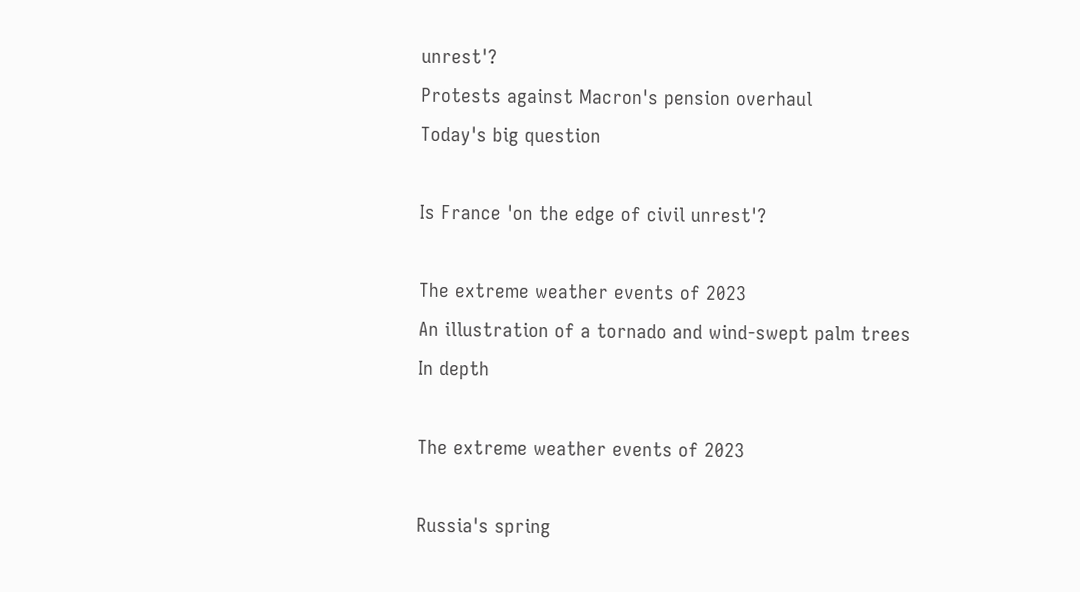unrest'?
Protests against Macron's pension overhaul
Today's big question

Is France 'on the edge of civil unrest'?

The extreme weather events of 2023
An illustration of a tornado and wind-swept palm trees
In depth

The extreme weather events of 2023

Russia's spring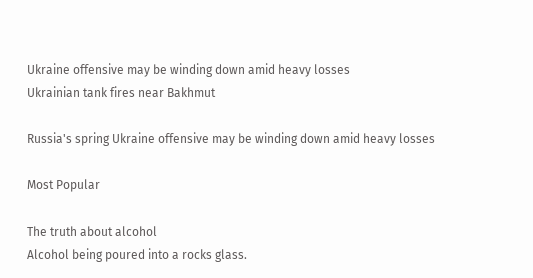Ukraine offensive may be winding down amid heavy losses
Ukrainian tank fires near Bakhmut

Russia's spring Ukraine offensive may be winding down amid heavy losses

Most Popular

The truth about alcohol
Alcohol being poured into a rocks glass.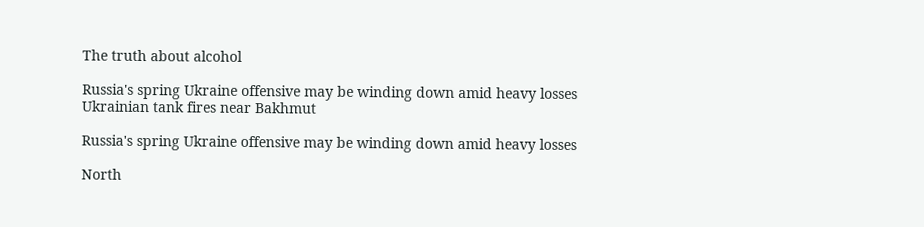The truth about alcohol

Russia's spring Ukraine offensive may be winding down amid heavy losses
Ukrainian tank fires near Bakhmut

Russia's spring Ukraine offensive may be winding down amid heavy losses

North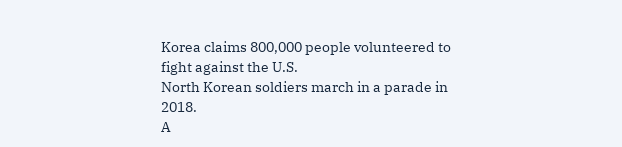Korea claims 800,000 people volunteered to fight against the U.S.
North Korean soldiers march in a parade in 2018.
A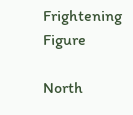Frightening Figure

North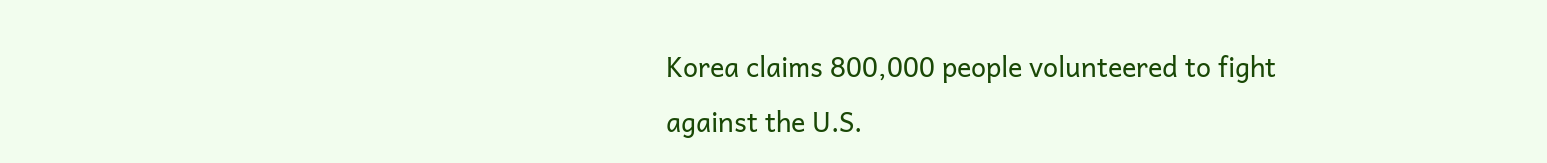Korea claims 800,000 people volunteered to fight against the U.S.